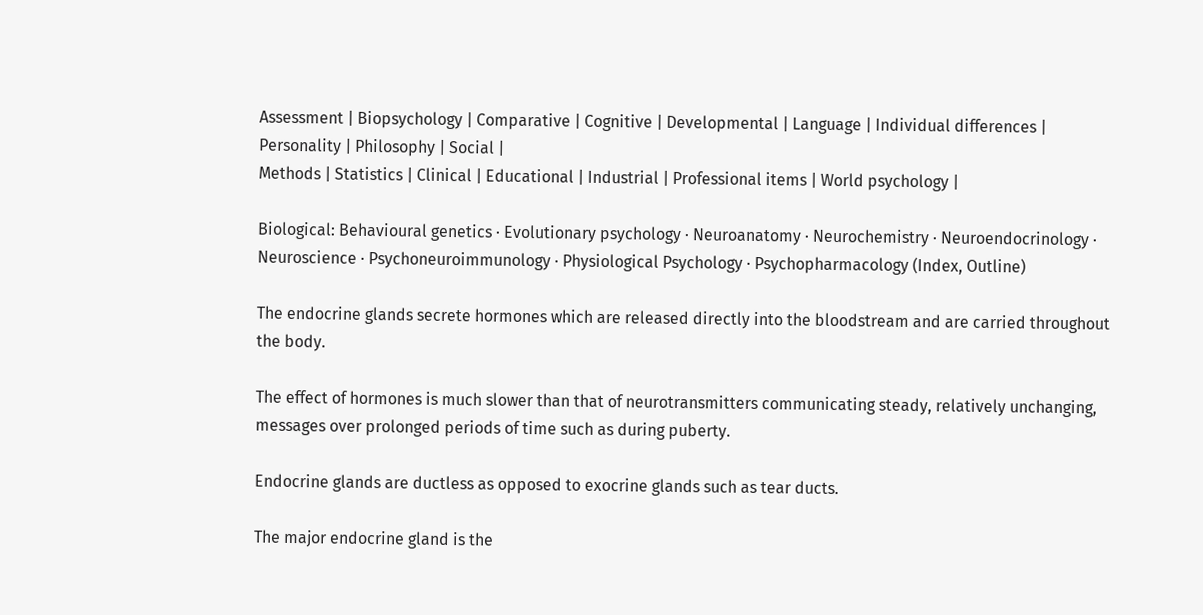Assessment | Biopsychology | Comparative | Cognitive | Developmental | Language | Individual differences | Personality | Philosophy | Social |
Methods | Statistics | Clinical | Educational | Industrial | Professional items | World psychology |

Biological: Behavioural genetics · Evolutionary psychology · Neuroanatomy · Neurochemistry · Neuroendocrinology · Neuroscience · Psychoneuroimmunology · Physiological Psychology · Psychopharmacology (Index, Outline)

The endocrine glands secrete hormones which are released directly into the bloodstream and are carried throughout the body.

The effect of hormones is much slower than that of neurotransmitters communicating steady, relatively unchanging, messages over prolonged periods of time such as during puberty.

Endocrine glands are ductless as opposed to exocrine glands such as tear ducts.

The major endocrine gland is the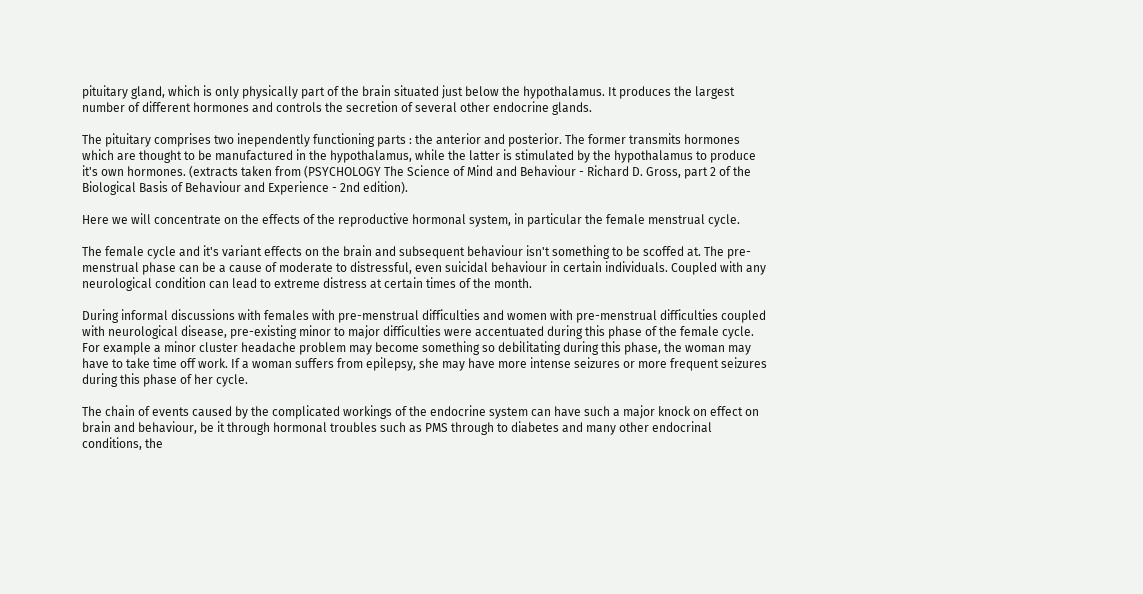pituitary gland, which is only physically part of the brain situated just below the hypothalamus. It produces the largest number of different hormones and controls the secretion of several other endocrine glands.

The pituitary comprises two inependently functioning parts : the anterior and posterior. The former transmits hormones which are thought to be manufactured in the hypothalamus, while the latter is stimulated by the hypothalamus to produce it's own hormones. (extracts taken from (PSYCHOLOGY The Science of Mind and Behaviour - Richard D. Gross, part 2 of the Biological Basis of Behaviour and Experience - 2nd edition).

Here we will concentrate on the effects of the reproductive hormonal system, in particular the female menstrual cycle.

The female cycle and it's variant effects on the brain and subsequent behaviour isn't something to be scoffed at. The pre-menstrual phase can be a cause of moderate to distressful, even suicidal behaviour in certain individuals. Coupled with any neurological condition can lead to extreme distress at certain times of the month.

During informal discussions with females with pre-menstrual difficulties and women with pre-menstrual difficulties coupled with neurological disease, pre-existing minor to major difficulties were accentuated during this phase of the female cycle. For example a minor cluster headache problem may become something so debilitating during this phase, the woman may have to take time off work. If a woman suffers from epilepsy, she may have more intense seizures or more frequent seizures during this phase of her cycle.

The chain of events caused by the complicated workings of the endocrine system can have such a major knock on effect on brain and behaviour, be it through hormonal troubles such as PMS through to diabetes and many other endocrinal conditions, the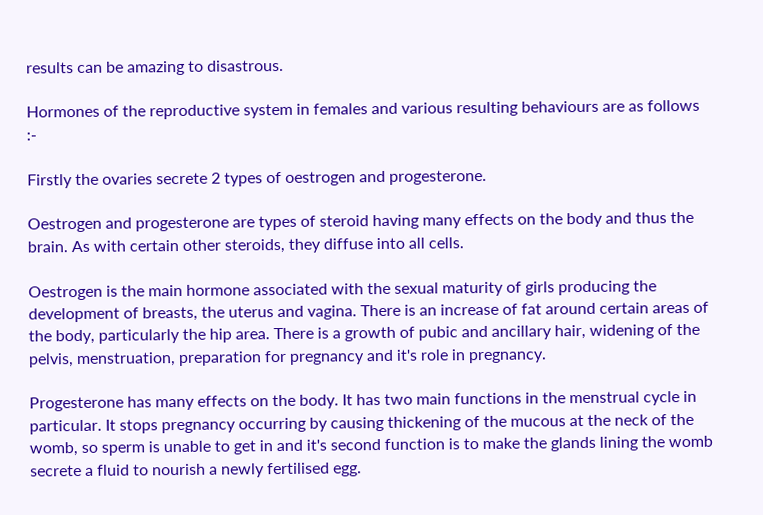results can be amazing to disastrous.

Hormones of the reproductive system in females and various resulting behaviours are as follows :-

Firstly the ovaries secrete 2 types of oestrogen and progesterone.

Oestrogen and progesterone are types of steroid having many effects on the body and thus the brain. As with certain other steroids, they diffuse into all cells.

Oestrogen is the main hormone associated with the sexual maturity of girls producing the development of breasts, the uterus and vagina. There is an increase of fat around certain areas of the body, particularly the hip area. There is a growth of pubic and ancillary hair, widening of the pelvis, menstruation, preparation for pregnancy and it's role in pregnancy.

Progesterone has many effects on the body. It has two main functions in the menstrual cycle in particular. It stops pregnancy occurring by causing thickening of the mucous at the neck of the womb, so sperm is unable to get in and it's second function is to make the glands lining the womb secrete a fluid to nourish a newly fertilised egg.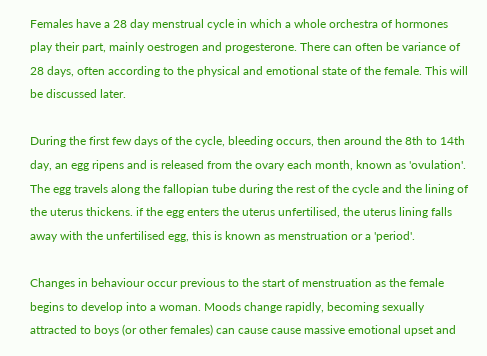Females have a 28 day menstrual cycle in which a whole orchestra of hormones play their part, mainly oestrogen and progesterone. There can often be variance of 28 days, often according to the physical and emotional state of the female. This will be discussed later.

During the first few days of the cycle, bleeding occurs, then around the 8th to 14th day, an egg ripens and is released from the ovary each month, known as 'ovulation'. The egg travels along the fallopian tube during the rest of the cycle and the lining of the uterus thickens. if the egg enters the uterus unfertilised, the uterus lining falls away with the unfertilised egg, this is known as menstruation or a 'period'.

Changes in behaviour occur previous to the start of menstruation as the female begins to develop into a woman. Moods change rapidly, becoming sexually attracted to boys (or other females) can cause cause massive emotional upset and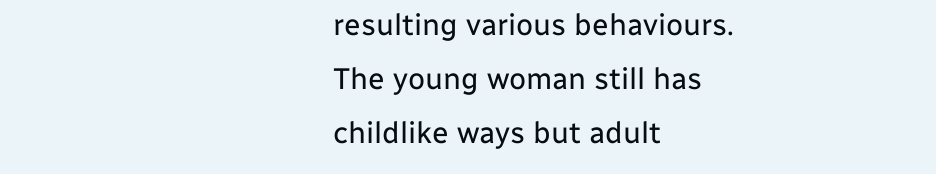resulting various behaviours. The young woman still has childlike ways but adult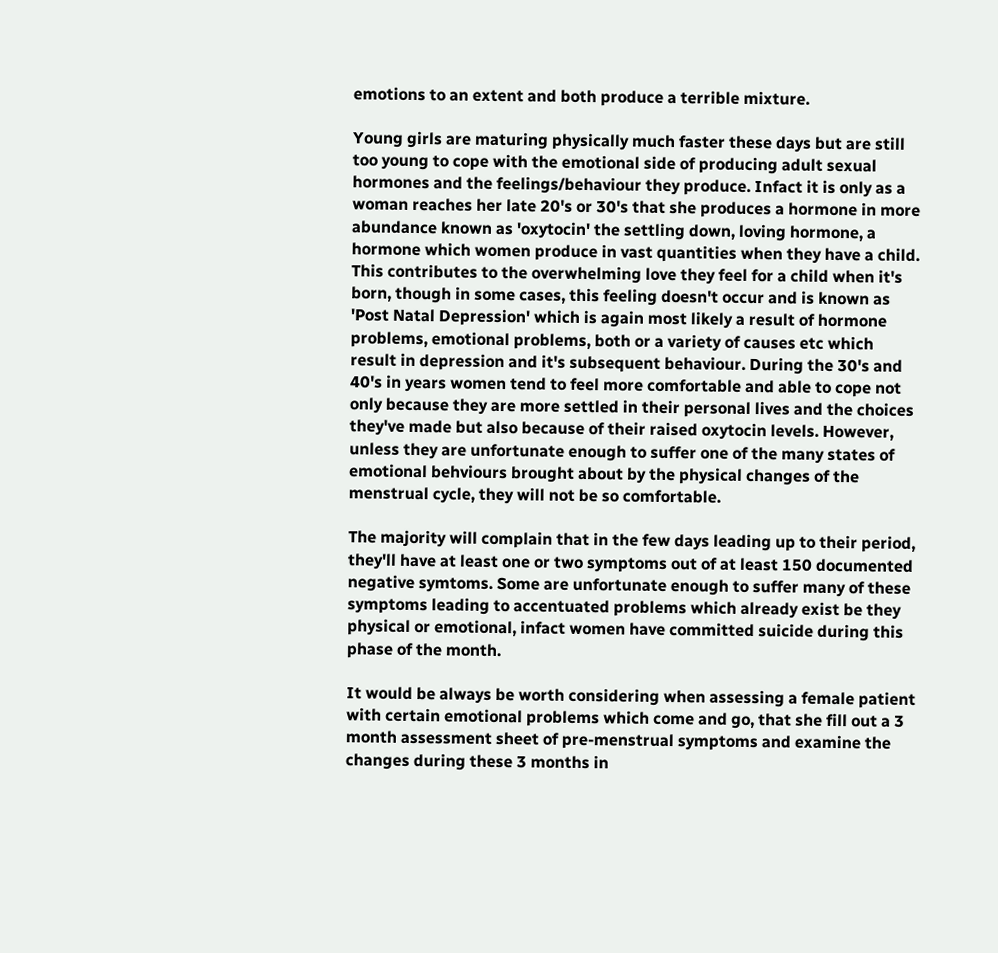emotions to an extent and both produce a terrible mixture.

Young girls are maturing physically much faster these days but are still too young to cope with the emotional side of producing adult sexual hormones and the feelings/behaviour they produce. Infact it is only as a woman reaches her late 20's or 30's that she produces a hormone in more abundance known as 'oxytocin' the settling down, loving hormone, a hormone which women produce in vast quantities when they have a child. This contributes to the overwhelming love they feel for a child when it's born, though in some cases, this feeling doesn't occur and is known as 'Post Natal Depression' which is again most likely a result of hormone problems, emotional problems, both or a variety of causes etc which result in depression and it's subsequent behaviour. During the 30's and 40's in years women tend to feel more comfortable and able to cope not only because they are more settled in their personal lives and the choices they've made but also because of their raised oxytocin levels. However, unless they are unfortunate enough to suffer one of the many states of emotional behviours brought about by the physical changes of the menstrual cycle, they will not be so comfortable.

The majority will complain that in the few days leading up to their period, they'll have at least one or two symptoms out of at least 150 documented negative symtoms. Some are unfortunate enough to suffer many of these symptoms leading to accentuated problems which already exist be they physical or emotional, infact women have committed suicide during this phase of the month.

It would be always be worth considering when assessing a female patient with certain emotional problems which come and go, that she fill out a 3 month assessment sheet of pre-menstrual symptoms and examine the changes during these 3 months in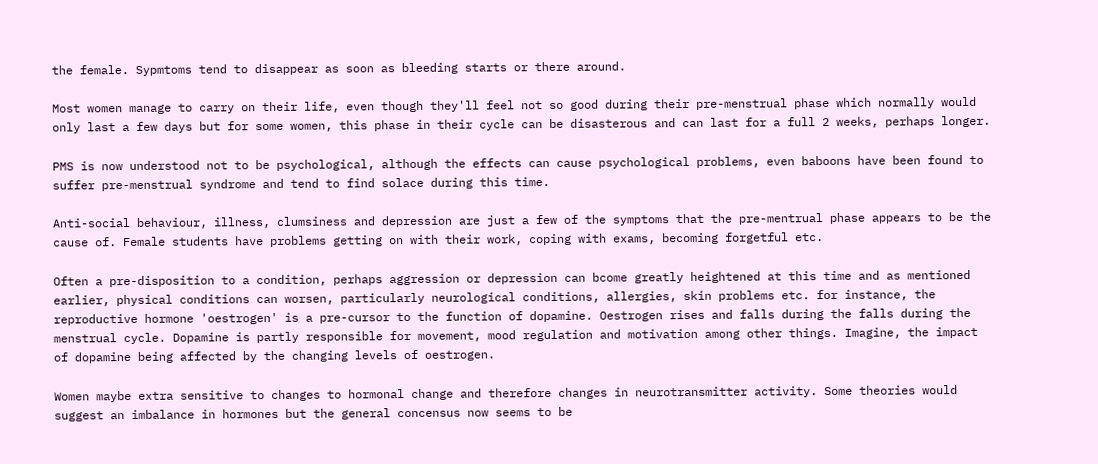the female. Sypmtoms tend to disappear as soon as bleeding starts or there around.

Most women manage to carry on their life, even though they'll feel not so good during their pre-menstrual phase which normally would only last a few days but for some women, this phase in their cycle can be disasterous and can last for a full 2 weeks, perhaps longer.

PMS is now understood not to be psychological, although the effects can cause psychological problems, even baboons have been found to suffer pre-menstrual syndrome and tend to find solace during this time.

Anti-social behaviour, illness, clumsiness and depression are just a few of the symptoms that the pre-mentrual phase appears to be the cause of. Female students have problems getting on with their work, coping with exams, becoming forgetful etc.

Often a pre-disposition to a condition, perhaps aggression or depression can bcome greatly heightened at this time and as mentioned earlier, physical conditions can worsen, particularly neurological conditions, allergies, skin problems etc. for instance, the reproductive hormone 'oestrogen' is a pre-cursor to the function of dopamine. Oestrogen rises and falls during the falls during the menstrual cycle. Dopamine is partly responsible for movement, mood regulation and motivation among other things. Imagine, the impact of dopamine being affected by the changing levels of oestrogen.

Women maybe extra sensitive to changes to hormonal change and therefore changes in neurotransmitter activity. Some theories would suggest an imbalance in hormones but the general concensus now seems to be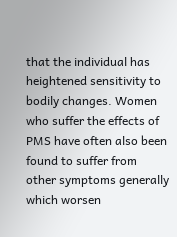that the individual has heightened sensitivity to bodily changes. Women who suffer the effects of PMS have often also been found to suffer from other symptoms generally which worsen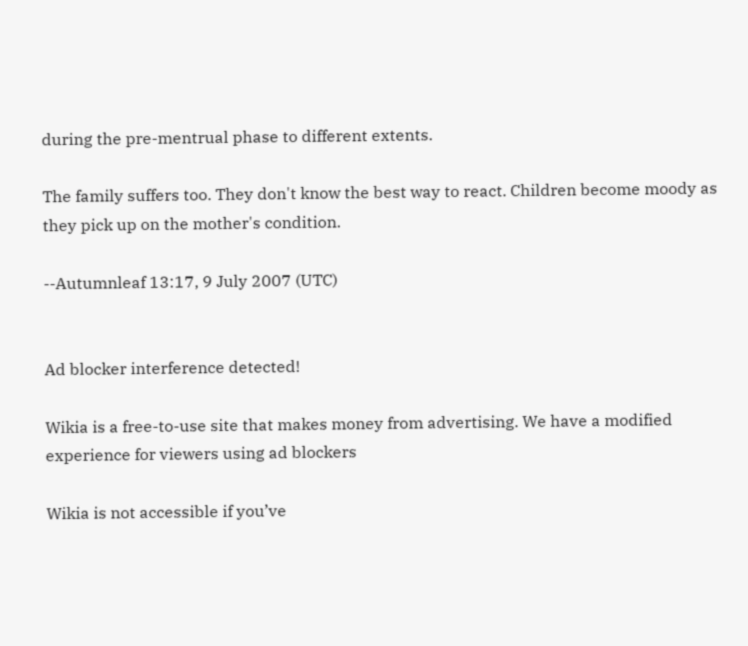during the pre-mentrual phase to different extents.

The family suffers too. They don't know the best way to react. Children become moody as they pick up on the mother's condition.

--Autumnleaf 13:17, 9 July 2007 (UTC)


Ad blocker interference detected!

Wikia is a free-to-use site that makes money from advertising. We have a modified experience for viewers using ad blockers

Wikia is not accessible if you’ve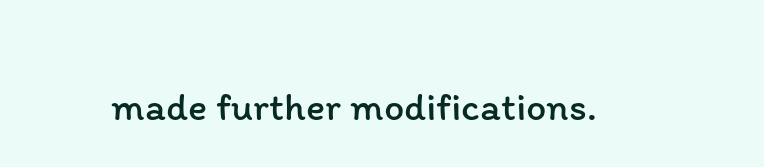made further modifications.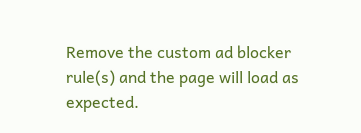Remove the custom ad blocker rule(s) and the page will load as expected.